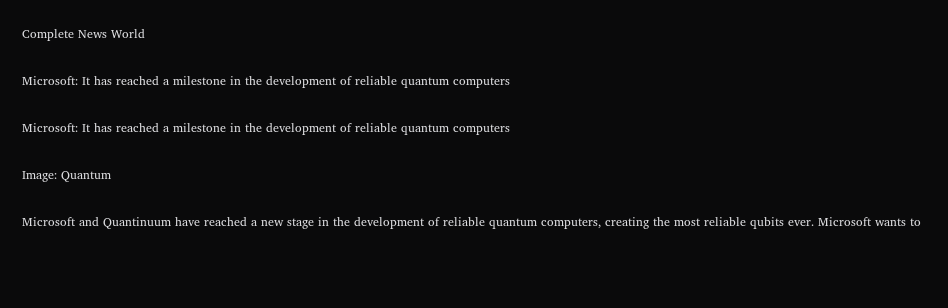Complete News World

Microsoft: It has reached a milestone in the development of reliable quantum computers

Microsoft: It has reached a milestone in the development of reliable quantum computers

Image: Quantum

Microsoft and Quantinuum have reached a new stage in the development of reliable quantum computers, creating the most reliable qubits ever. Microsoft wants to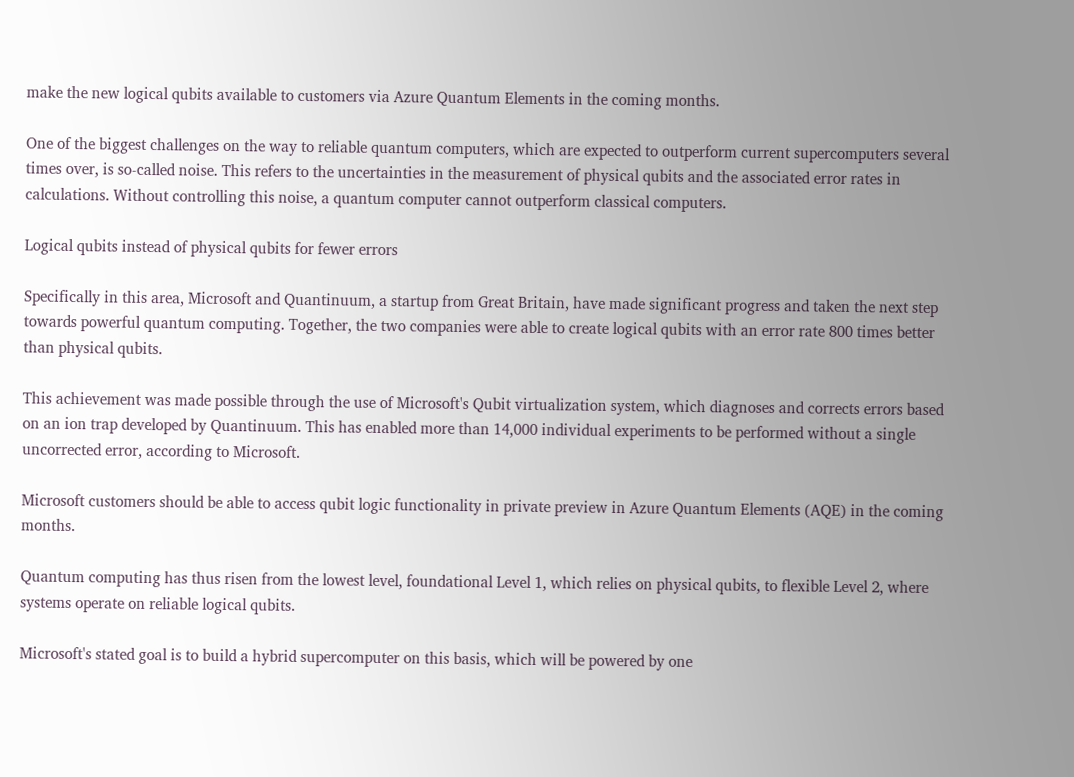make the new logical qubits available to customers via Azure Quantum Elements in the coming months.

One of the biggest challenges on the way to reliable quantum computers, which are expected to outperform current supercomputers several times over, is so-called noise. This refers to the uncertainties in the measurement of physical qubits and the associated error rates in calculations. Without controlling this noise, a quantum computer cannot outperform classical computers.

Logical qubits instead of physical qubits for fewer errors

Specifically in this area, Microsoft and Quantinuum, a startup from Great Britain, have made significant progress and taken the next step towards powerful quantum computing. Together, the two companies were able to create logical qubits with an error rate 800 times better than physical qubits.

This achievement was made possible through the use of Microsoft's Qubit virtualization system, which diagnoses and corrects errors based on an ion trap developed by Quantinuum. This has enabled more than 14,000 individual experiments to be performed without a single uncorrected error, according to Microsoft.

Microsoft customers should be able to access qubit logic functionality in private preview in Azure Quantum Elements (AQE) in the coming months.

Quantum computing has thus risen from the lowest level, foundational Level 1, which relies on physical qubits, to flexible Level 2, where systems operate on reliable logical qubits.

Microsoft's stated goal is to build a hybrid supercomputer on this basis, which will be powered by one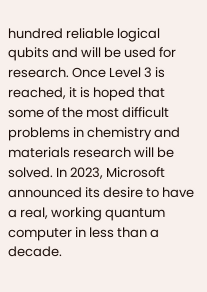hundred reliable logical qubits and will be used for research. Once Level 3 is reached, it is hoped that some of the most difficult problems in chemistry and materials research will be solved. In 2023, Microsoft announced its desire to have a real, working quantum computer in less than a decade.